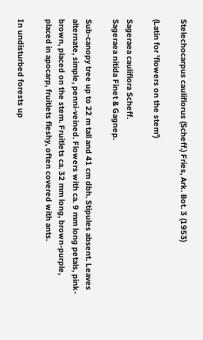Stelechocarpus cauliflorus (Scheff.) Fries, Ark. Bot. 3 (1953)

(Latin for 'flowers on the stem')

Sageraea cauliflora Scheff.
Sageraea nitida Finet & Gagnep.

Sub-canopy tree up to 22 m tall and 41 cm dbh. Stipules absent. Leaves alternate, simple, penni-veined. Flowers with ca. 9 mm long petals, pink-brown, placed on the stem. Fruitlets ca. 32 mm long, brown-purple, placed in apocarp, fruitlets fleshy, often covered with ants.

In undisturbed forests up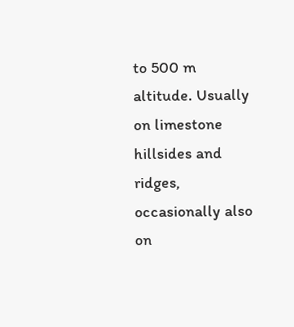to 500 m altitude. Usually on limestone hillsides and ridges, occasionally also on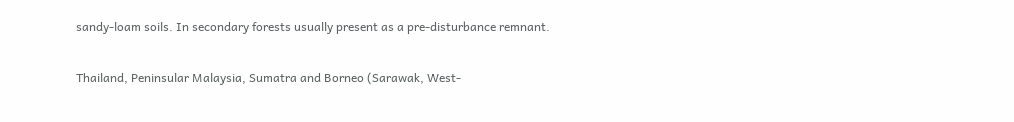sandy-loam soils. In secondary forests usually present as a pre-disturbance remnant.

Thailand, Peninsular Malaysia, Sumatra and Borneo (Sarawak, West-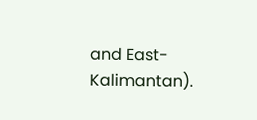and East-Kalimantan).